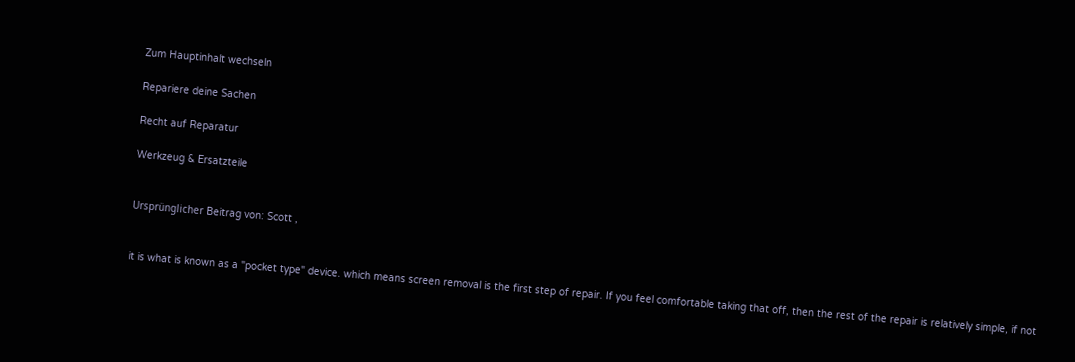Zum Hauptinhalt wechseln

Repariere deine Sachen

Recht auf Reparatur

Werkzeug & Ersatzteile


Ursprünglicher Beitrag von: Scott ,


it is what is known as a "pocket type" device. which means screen removal is the first step of repair. If you feel comfortable taking that off, then the rest of the repair is relatively simple, if not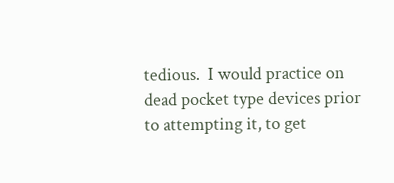tedious.  I would practice on dead pocket type devices prior to attempting it, to get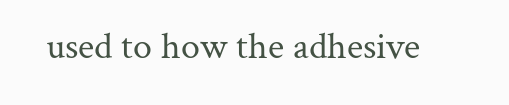used to how the adhesive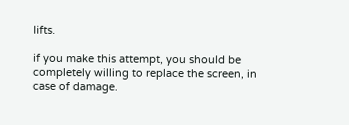lifts.

if you make this attempt, you should be completely willing to replace the screen, in case of damage.